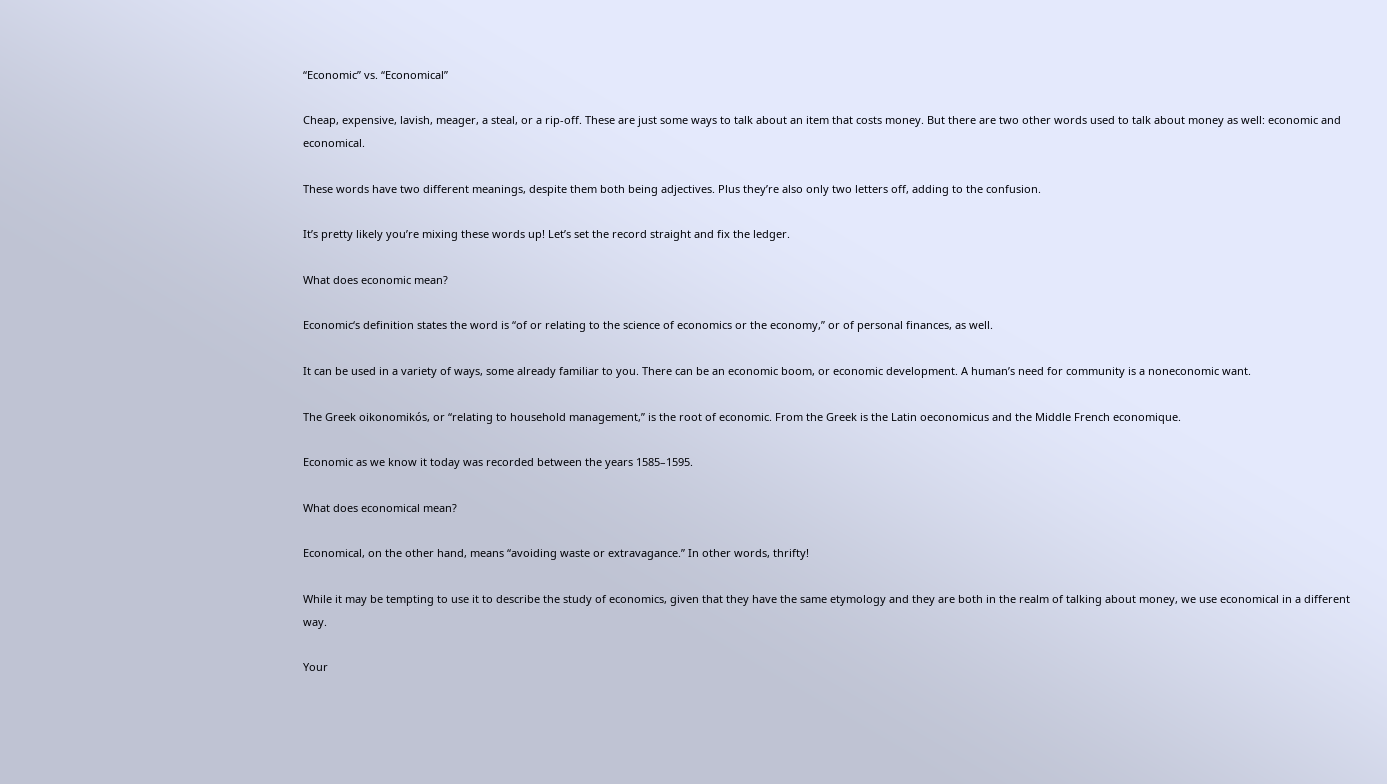“Economic” vs. “Economical”

Cheap, expensive, lavish, meager, a steal, or a rip-off. These are just some ways to talk about an item that costs money. But there are two other words used to talk about money as well: economic and economical.

These words have two different meanings, despite them both being adjectives. Plus they’re also only two letters off, adding to the confusion.

It’s pretty likely you’re mixing these words up! Let’s set the record straight and fix the ledger.

What does economic mean?

Economic‘s definition states the word is “of or relating to the science of economics or the economy,” or of personal finances, as well.

It can be used in a variety of ways, some already familiar to you. There can be an economic boom, or economic development. A human’s need for community is a noneconomic want.

The Greek oikonomikós, or “relating to household management,” is the root of economic. From the Greek is the Latin oeconomicus and the Middle French economique.

Economic as we know it today was recorded between the years 1585–1595.

What does economical mean?

Economical, on the other hand, means “avoiding waste or extravagance.” In other words, thrifty!

While it may be tempting to use it to describe the study of economics, given that they have the same etymology and they are both in the realm of talking about money, we use economical in a different way.

Your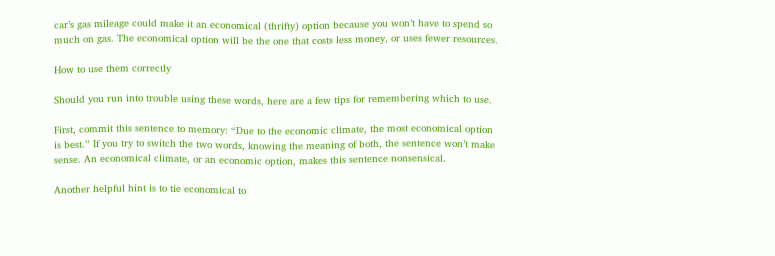car’s gas mileage could make it an economical (thrifty) option because you won’t have to spend so much on gas. The economical option will be the one that costs less money, or uses fewer resources.

How to use them correctly

Should you run into trouble using these words, here are a few tips for remembering which to use.

First, commit this sentence to memory: “Due to the economic climate, the most economical option is best.” If you try to switch the two words, knowing the meaning of both, the sentence won’t make sense. An economical climate, or an economic option, makes this sentence nonsensical.

Another helpful hint is to tie economical to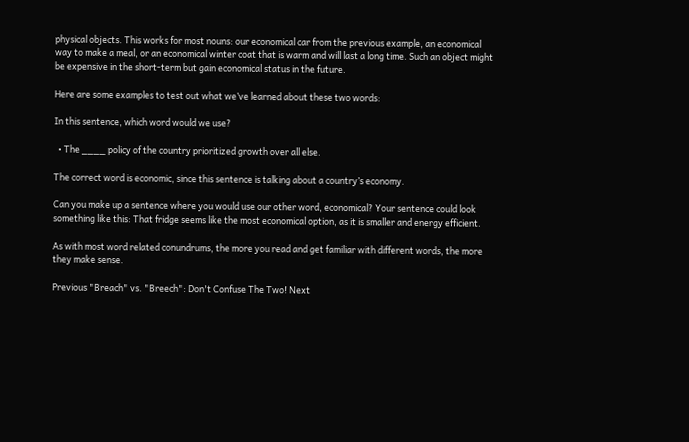physical objects. This works for most nouns: our economical car from the previous example, an economical way to make a meal, or an economical winter coat that is warm and will last a long time. Such an object might be expensive in the short-term but gain economical status in the future.

Here are some examples to test out what we’ve learned about these two words:

In this sentence, which word would we use?

  • The ____ policy of the country prioritized growth over all else.

The correct word is economic, since this sentence is talking about a country’s economy.

Can you make up a sentence where you would use our other word, economical? Your sentence could look something like this: That fridge seems like the most economical option, as it is smaller and energy efficient.

As with most word related conundrums, the more you read and get familiar with different words, the more they make sense.

Previous "Breach" vs. "Breech": Don't Confuse The Two! Next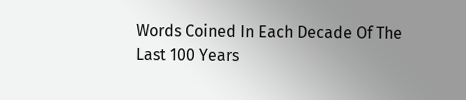Words Coined In Each Decade Of The Last 100 Years